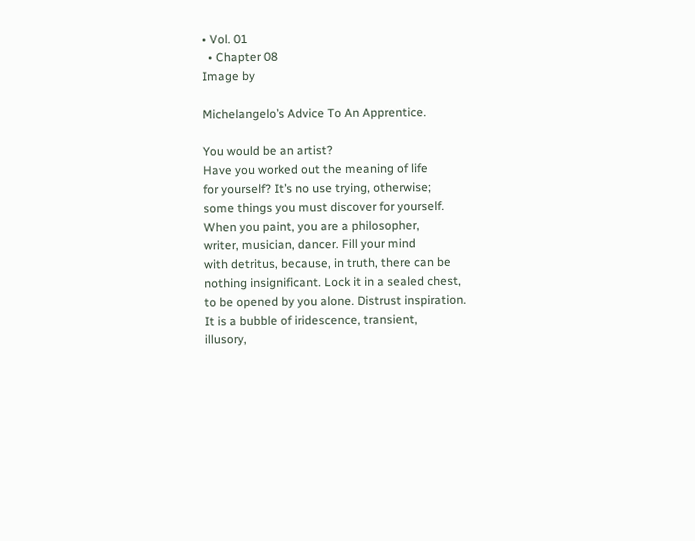• Vol. 01
  • Chapter 08
Image by

Michelangelo’s Advice To An Apprentice.

You would be an artist?
Have you worked out the meaning of life
for yourself? It’s no use trying, otherwise;
some things you must discover for yourself.
When you paint, you are a philosopher,
writer, musician, dancer. Fill your mind
with detritus, because, in truth, there can be
nothing insignificant. Lock it in a sealed chest,
to be opened by you alone. Distrust inspiration.
It is a bubble of iridescence, transient,
illusory,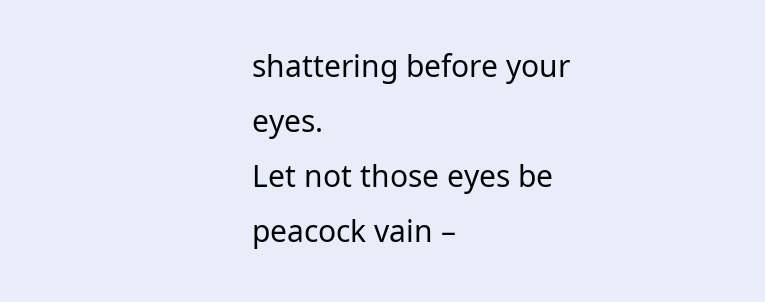shattering before your eyes.
Let not those eyes be peacock vain –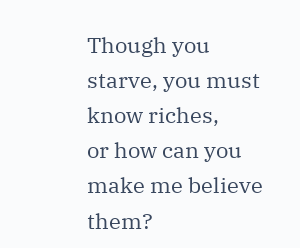Though you starve, you must know riches,
or how can you make me believe them?